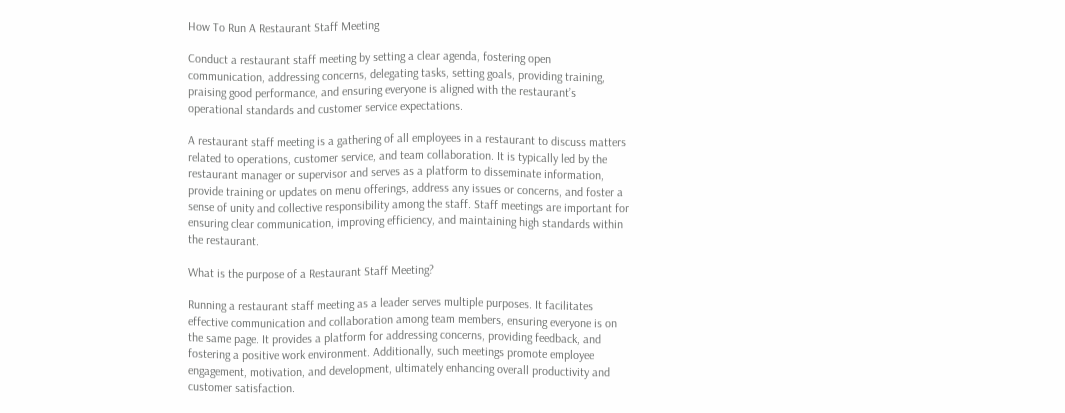How To Run A Restaurant Staff Meeting

Conduct a restaurant staff meeting by setting a clear agenda, fostering open communication, addressing concerns, delegating tasks, setting goals, providing training, praising good performance, and ensuring everyone is aligned with the restaurant’s operational standards and customer service expectations.

A restaurant staff meeting is a gathering of all employees in a restaurant to discuss matters related to operations, customer service, and team collaboration. It is typically led by the restaurant manager or supervisor and serves as a platform to disseminate information, provide training or updates on menu offerings, address any issues or concerns, and foster a sense of unity and collective responsibility among the staff. Staff meetings are important for ensuring clear communication, improving efficiency, and maintaining high standards within the restaurant.

What is the purpose of a Restaurant Staff Meeting?

Running a restaurant staff meeting as a leader serves multiple purposes. It facilitates effective communication and collaboration among team members, ensuring everyone is on the same page. It provides a platform for addressing concerns, providing feedback, and fostering a positive work environment. Additionally, such meetings promote employee engagement, motivation, and development, ultimately enhancing overall productivity and customer satisfaction.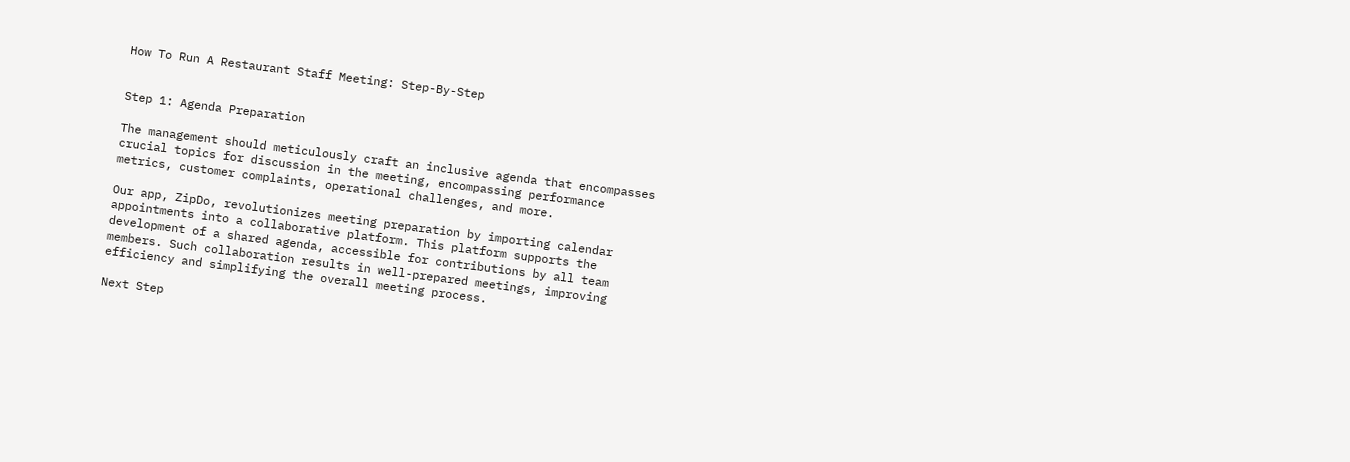How To Run A Restaurant Staff Meeting: Step-By-Step


Step 1: Agenda Preparation

The management should meticulously craft an inclusive agenda that encompasses crucial topics for discussion in the meeting, encompassing performance metrics, customer complaints, operational challenges, and more.

Our app, ZipDo, revolutionizes meeting preparation by importing calendar appointments into a collaborative platform. This platform supports the development of a shared agenda, accessible for contributions by all team members. Such collaboration results in well-prepared meetings, improving efficiency and simplifying the overall meeting process.

Next Step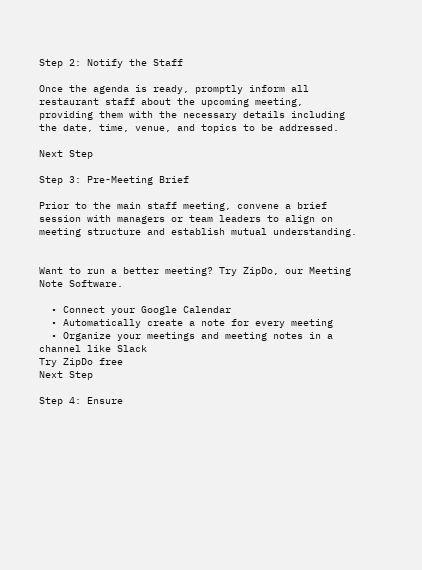Step 2: Notify the Staff

Once the agenda is ready, promptly inform all restaurant staff about the upcoming meeting, providing them with the necessary details including the date, time, venue, and topics to be addressed.

Next Step

Step 3: Pre-Meeting Brief

Prior to the main staff meeting, convene a brief session with managers or team leaders to align on meeting structure and establish mutual understanding.


Want to run a better meeting? Try ZipDo, our Meeting Note Software.

  • Connect your Google Calendar
  • Automatically create a note for every meeting
  • Organize your meetings and meeting notes in a channel like Slack
Try ZipDo free
Next Step

Step 4: Ensure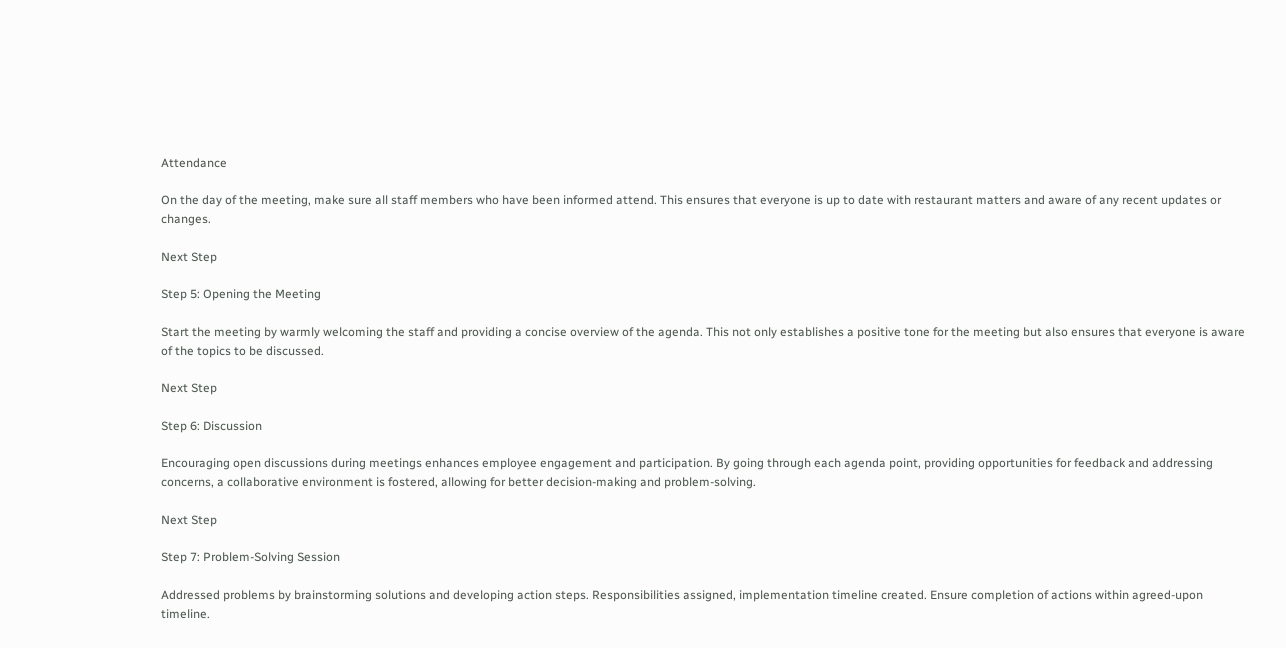Attendance

On the day of the meeting, make sure all staff members who have been informed attend. This ensures that everyone is up to date with restaurant matters and aware of any recent updates or changes.

Next Step

Step 5: Opening the Meeting

Start the meeting by warmly welcoming the staff and providing a concise overview of the agenda. This not only establishes a positive tone for the meeting but also ensures that everyone is aware of the topics to be discussed.

Next Step

Step 6: Discussion

Encouraging open discussions during meetings enhances employee engagement and participation. By going through each agenda point, providing opportunities for feedback and addressing concerns, a collaborative environment is fostered, allowing for better decision-making and problem-solving.

Next Step

Step 7: Problem-Solving Session

Addressed problems by brainstorming solutions and developing action steps. Responsibilities assigned, implementation timeline created. Ensure completion of actions within agreed-upon timeline.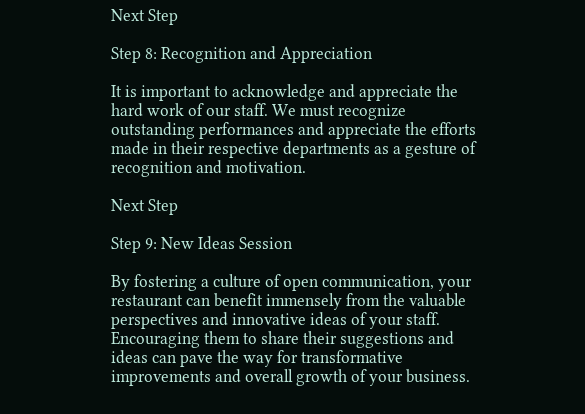Next Step

Step 8: Recognition and Appreciation

It is important to acknowledge and appreciate the hard work of our staff. We must recognize outstanding performances and appreciate the efforts made in their respective departments as a gesture of recognition and motivation.

Next Step

Step 9: New Ideas Session

By fostering a culture of open communication, your restaurant can benefit immensely from the valuable perspectives and innovative ideas of your staff. Encouraging them to share their suggestions and ideas can pave the way for transformative improvements and overall growth of your business.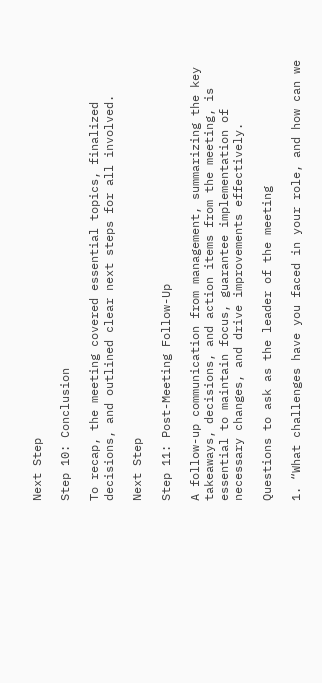Next Step

Step 10: Conclusion

To recap, the meeting covered essential topics, finalized decisions, and outlined clear next steps for all involved.

Next Step

Step 11: Post-Meeting Follow-Up

A follow-up communication from management, summarizing the key takeaways, decisions, and action items from the meeting, is essential to maintain focus, guarantee implementation of necessary changes, and drive improvements effectively.

Questions to ask as the leader of the meeting

1. “What challenges have you faced in your role, and how can we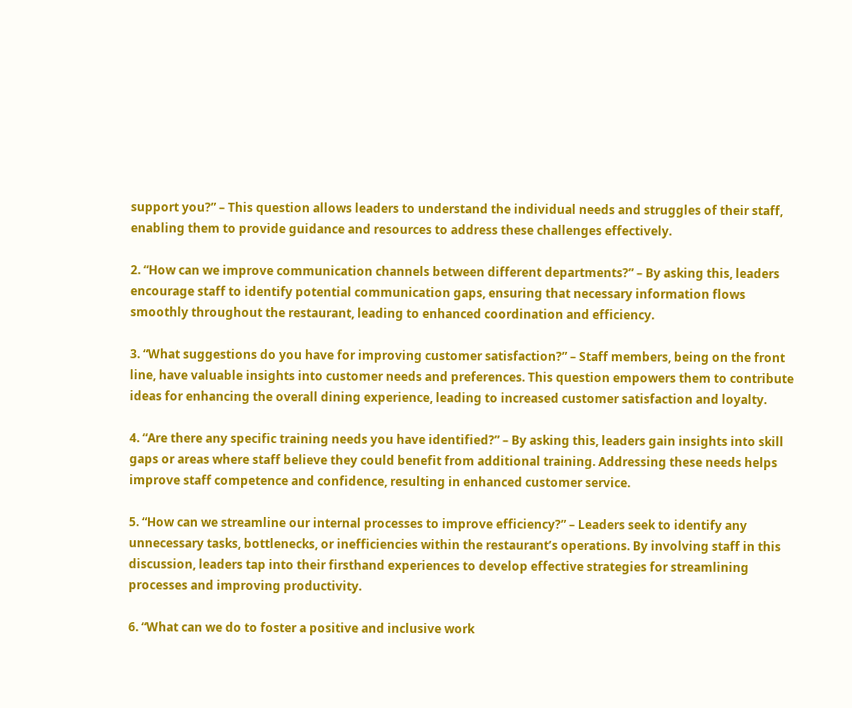support you?” – This question allows leaders to understand the individual needs and struggles of their staff, enabling them to provide guidance and resources to address these challenges effectively.

2. “How can we improve communication channels between different departments?” – By asking this, leaders encourage staff to identify potential communication gaps, ensuring that necessary information flows smoothly throughout the restaurant, leading to enhanced coordination and efficiency.

3. “What suggestions do you have for improving customer satisfaction?” – Staff members, being on the front line, have valuable insights into customer needs and preferences. This question empowers them to contribute ideas for enhancing the overall dining experience, leading to increased customer satisfaction and loyalty.

4. “Are there any specific training needs you have identified?” – By asking this, leaders gain insights into skill gaps or areas where staff believe they could benefit from additional training. Addressing these needs helps improve staff competence and confidence, resulting in enhanced customer service.

5. “How can we streamline our internal processes to improve efficiency?” – Leaders seek to identify any unnecessary tasks, bottlenecks, or inefficiencies within the restaurant’s operations. By involving staff in this discussion, leaders tap into their firsthand experiences to develop effective strategies for streamlining processes and improving productivity.

6. “What can we do to foster a positive and inclusive work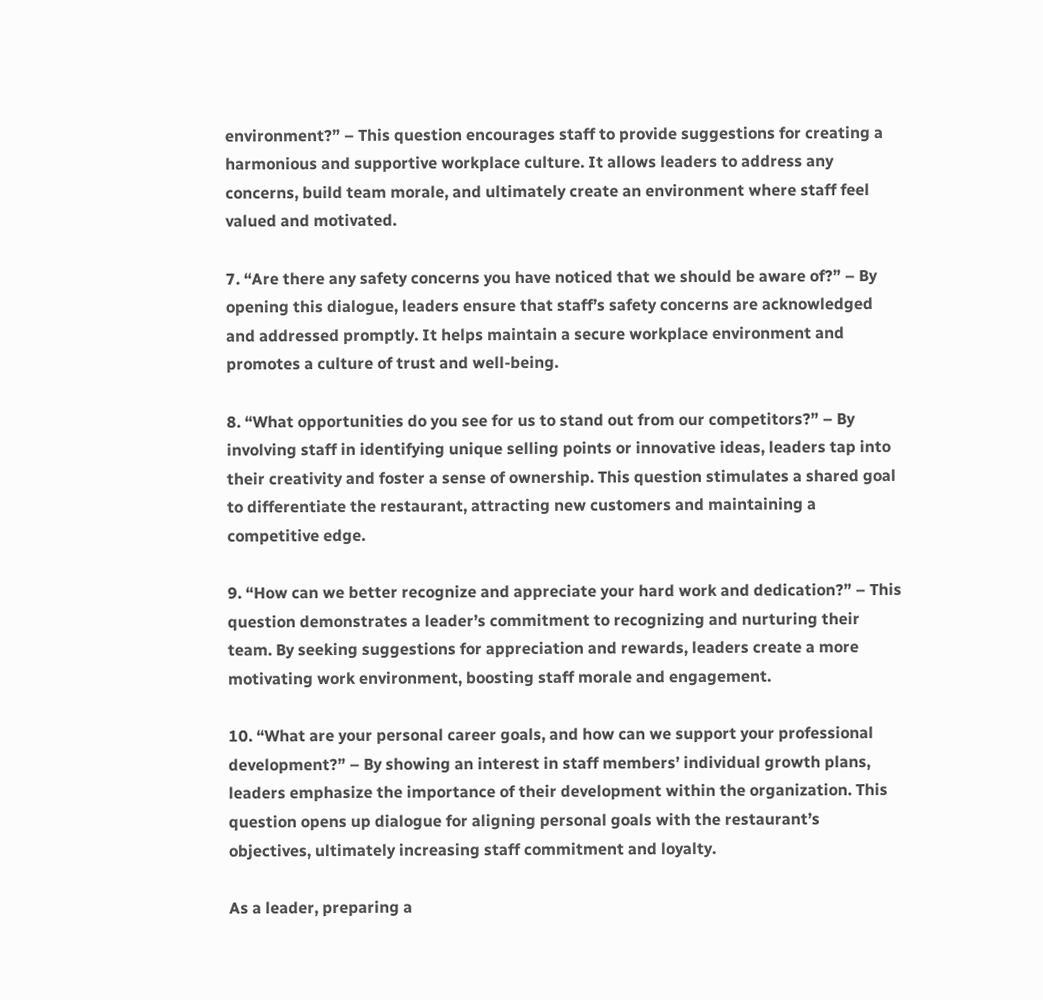environment?” – This question encourages staff to provide suggestions for creating a harmonious and supportive workplace culture. It allows leaders to address any concerns, build team morale, and ultimately create an environment where staff feel valued and motivated.

7. “Are there any safety concerns you have noticed that we should be aware of?” – By opening this dialogue, leaders ensure that staff’s safety concerns are acknowledged and addressed promptly. It helps maintain a secure workplace environment and promotes a culture of trust and well-being.

8. “What opportunities do you see for us to stand out from our competitors?” – By involving staff in identifying unique selling points or innovative ideas, leaders tap into their creativity and foster a sense of ownership. This question stimulates a shared goal to differentiate the restaurant, attracting new customers and maintaining a competitive edge.

9. “How can we better recognize and appreciate your hard work and dedication?” – This question demonstrates a leader’s commitment to recognizing and nurturing their team. By seeking suggestions for appreciation and rewards, leaders create a more motivating work environment, boosting staff morale and engagement.

10. “What are your personal career goals, and how can we support your professional development?” – By showing an interest in staff members’ individual growth plans, leaders emphasize the importance of their development within the organization. This question opens up dialogue for aligning personal goals with the restaurant’s objectives, ultimately increasing staff commitment and loyalty.

As a leader, preparing a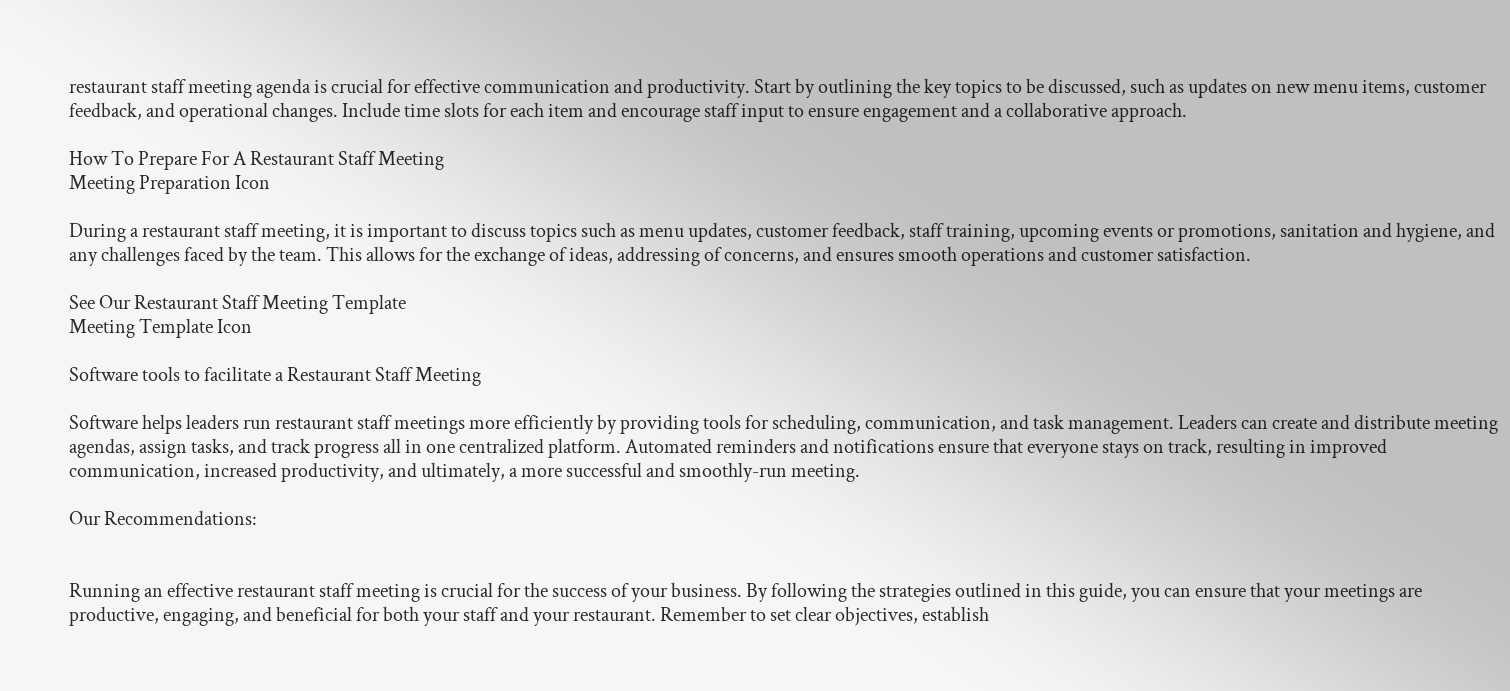restaurant staff meeting agenda is crucial for effective communication and productivity. Start by outlining the key topics to be discussed, such as updates on new menu items, customer feedback, and operational changes. Include time slots for each item and encourage staff input to ensure engagement and a collaborative approach.

How To Prepare For A Restaurant Staff Meeting
Meeting Preparation Icon

During a restaurant staff meeting, it is important to discuss topics such as menu updates, customer feedback, staff training, upcoming events or promotions, sanitation and hygiene, and any challenges faced by the team. This allows for the exchange of ideas, addressing of concerns, and ensures smooth operations and customer satisfaction.

See Our Restaurant Staff Meeting Template
Meeting Template Icon

Software tools to facilitate a Restaurant Staff Meeting

Software helps leaders run restaurant staff meetings more efficiently by providing tools for scheduling, communication, and task management. Leaders can create and distribute meeting agendas, assign tasks, and track progress all in one centralized platform. Automated reminders and notifications ensure that everyone stays on track, resulting in improved communication, increased productivity, and ultimately, a more successful and smoothly-run meeting.

Our Recommendations:


Running an effective restaurant staff meeting is crucial for the success of your business. By following the strategies outlined in this guide, you can ensure that your meetings are productive, engaging, and beneficial for both your staff and your restaurant. Remember to set clear objectives, establish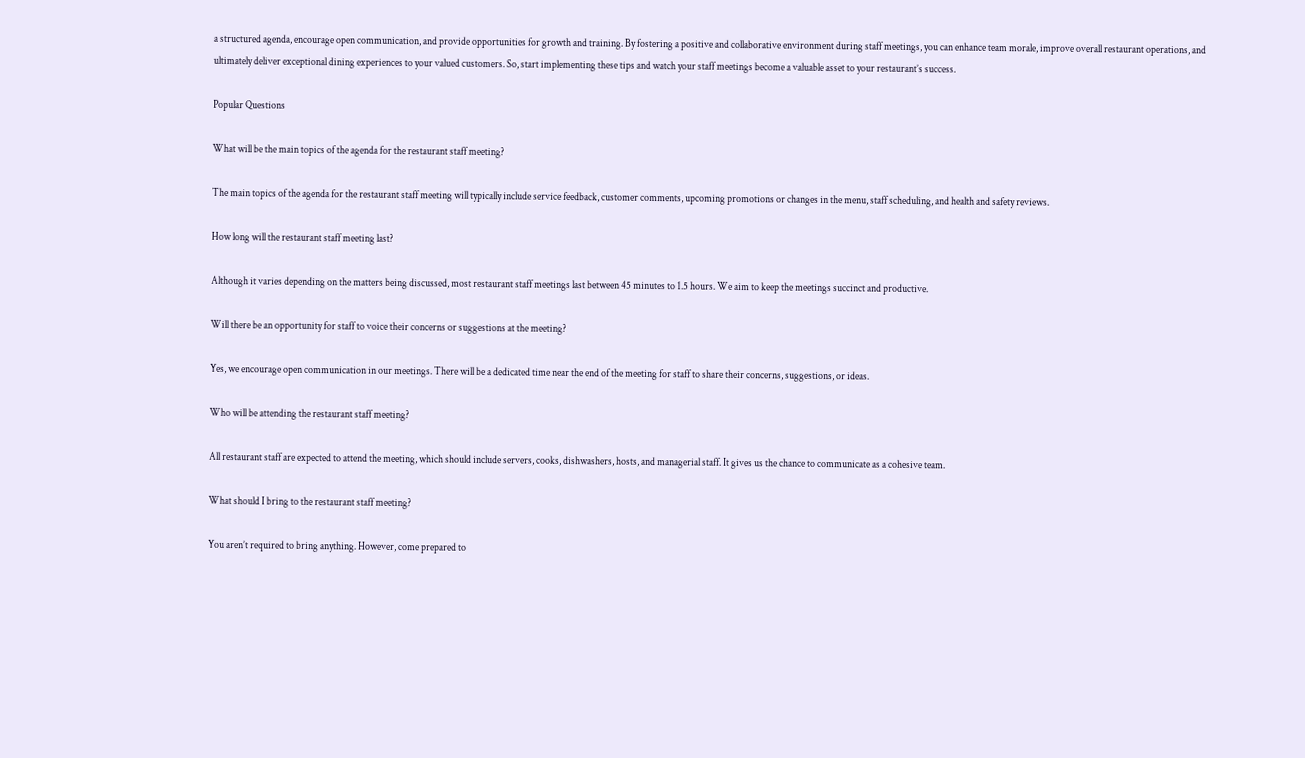a structured agenda, encourage open communication, and provide opportunities for growth and training. By fostering a positive and collaborative environment during staff meetings, you can enhance team morale, improve overall restaurant operations, and ultimately deliver exceptional dining experiences to your valued customers. So, start implementing these tips and watch your staff meetings become a valuable asset to your restaurant’s success.

Popular Questions

What will be the main topics of the agenda for the restaurant staff meeting?

The main topics of the agenda for the restaurant staff meeting will typically include service feedback, customer comments, upcoming promotions or changes in the menu, staff scheduling, and health and safety reviews.

How long will the restaurant staff meeting last?

Although it varies depending on the matters being discussed, most restaurant staff meetings last between 45 minutes to 1.5 hours. We aim to keep the meetings succinct and productive.

Will there be an opportunity for staff to voice their concerns or suggestions at the meeting?

Yes, we encourage open communication in our meetings. There will be a dedicated time near the end of the meeting for staff to share their concerns, suggestions, or ideas.

Who will be attending the restaurant staff meeting?

All restaurant staff are expected to attend the meeting, which should include servers, cooks, dishwashers, hosts, and managerial staff. It gives us the chance to communicate as a cohesive team.

What should I bring to the restaurant staff meeting?

You aren’t required to bring anything. However, come prepared to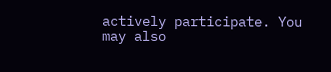actively participate. You may also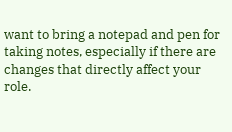want to bring a notepad and pen for taking notes, especially if there are changes that directly affect your role.